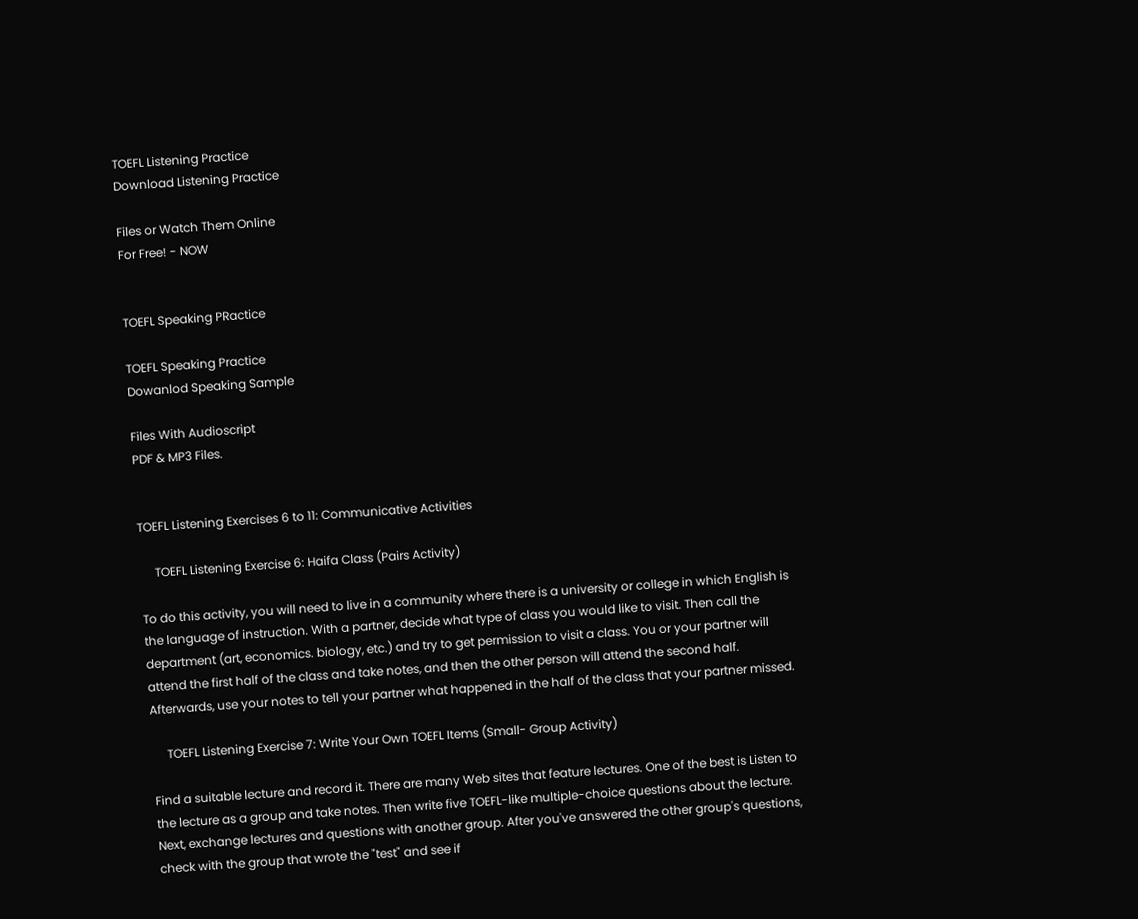TOEFL Listening Practice
Download Listening Practice

Files or Watch Them Online
For Free! - NOW


TOEFL Speaking PRactice

TOEFL Speaking Practice
Dowanlod Speaking Sample

Files With Audioscript
PDF & MP3 Files.


TOEFL Listening Exercises 6 to 11: Communicative Activities

     TOEFL Listening Exercise 6: Haifa Class (Pairs Activity)

To do this activity, you will need to live in a community where there is a university or college in which English is the language of instruction. With a partner, decide what type of class you would like to visit. Then call the department (art, economics. biology, etc.) and try to get permission to visit a class. You or your partner will attend the first half of the class and take notes, and then the other person will attend the second half. Afterwards, use your notes to tell your partner what happened in the half of the class that your partner missed.

     TOEFL Listening Exercise 7: Write Your Own TOEFL Items (Small- Group Activity)

Find a suitable lecture and record it. There are many Web sites that feature lectures. One of the best is Listen to the lecture as a group and take notes. Then write five TOEFL-like multiple-choice questions about the lecture. Next, exchange lectures and questions with another group. After you've answered the other group's questions, check with the group that wrote the "test" and see if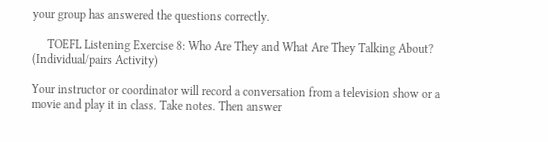your group has answered the questions correctly.

     TOEFL Listening Exercise 8: Who Are They and What Are They Talking About? (Individual/pairs Activity)

Your instructor or coordinator will record a conversation from a television show or a movie and play it in class. Take notes. Then answer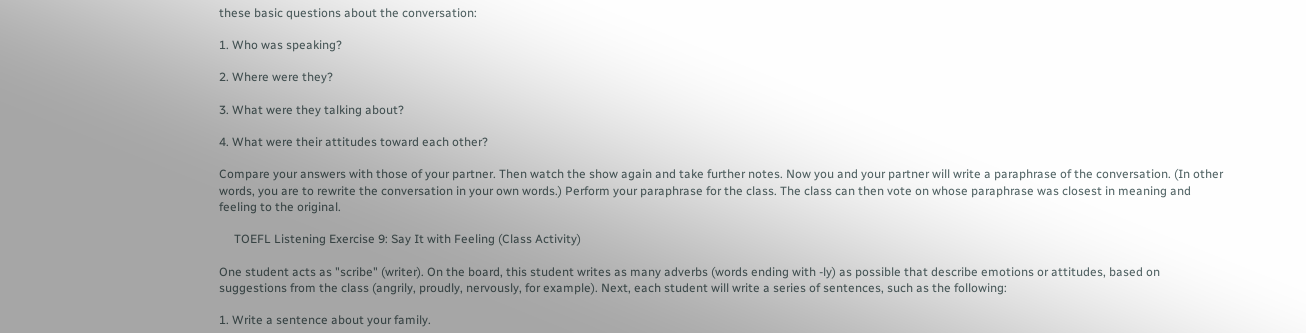these basic questions about the conversation:

1. Who was speaking?

2. Where were they?

3. What were they talking about?

4. What were their attitudes toward each other?

Compare your answers with those of your partner. Then watch the show again and take further notes. Now you and your partner will write a paraphrase of the conversation. (In other words, you are to rewrite the conversation in your own words.) Perform your paraphrase for the class. The class can then vote on whose paraphrase was closest in meaning and feeling to the original.

     TOEFL Listening Exercise 9: Say It with Feeling (Class Activity)

One student acts as "scribe" (writer). On the board, this student writes as many adverbs (words ending with -ly) as possible that describe emotions or attitudes, based on suggestions from the class (angrily, proudly, nervously, for example). Next, each student will write a series of sentences, such as the following:

1. Write a sentence about your family.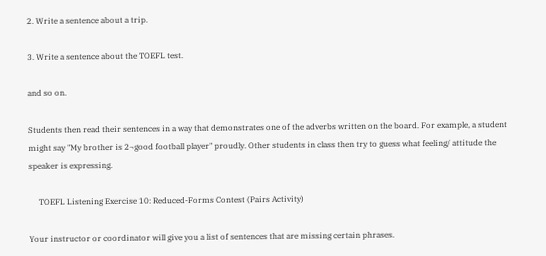2. Write a sentence about a trip.

3. Write a sentence about the TOEFL test.

and so on.

Students then read their sentences in a way that demonstrates one of the adverbs written on the board. For example, a student might say "My brother is 2¬good football player" proudly. Other students in class then try to guess what feeling/ attitude the speaker is expressing.

     TOEFL Listening Exercise 10: Reduced-Forms Contest (Pairs Activity)

Your instructor or coordinator will give you a list of sentences that are missing certain phrases.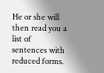He or she will then read you a list of sentences with reduced forms.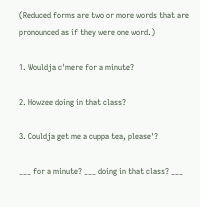(Reduced forms are two or more words that are pronounced as if they were one word.)

1. Wouldja c'mere for a minute?

2. Howzee doing in that class?

3. Couldja get me a cuppa tea, please'?

___ for a minute? ___ doing in that class? ___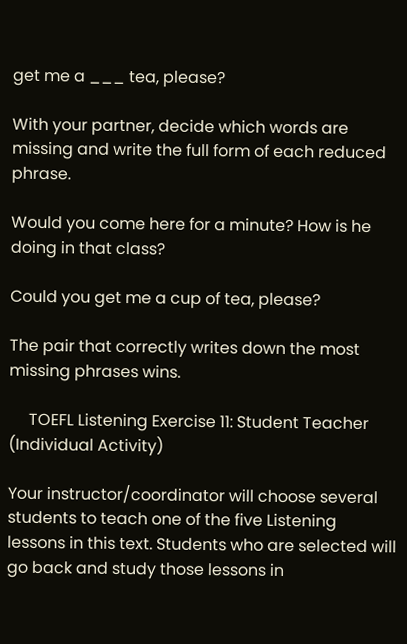get me a ___ tea, please?

With your partner, decide which words are missing and write the full form of each reduced phrase.

Would you come here for a minute? How is he doing in that class?

Could you get me a cup of tea, please?

The pair that correctly writes down the most missing phrases wins.

     TOEFL Listening Exercise 11: Student Teacher (Individual Activity)

Your instructor/coordinator will choose several students to teach one of the five Listening lessons in this text. Students who are selected will go back and study those lessons in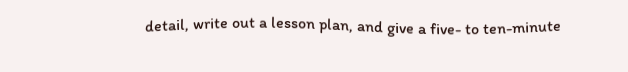detail, write out a lesson plan, and give a five- to ten-minute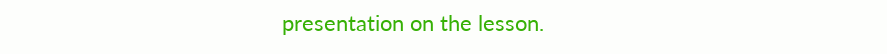presentation on the lesson.